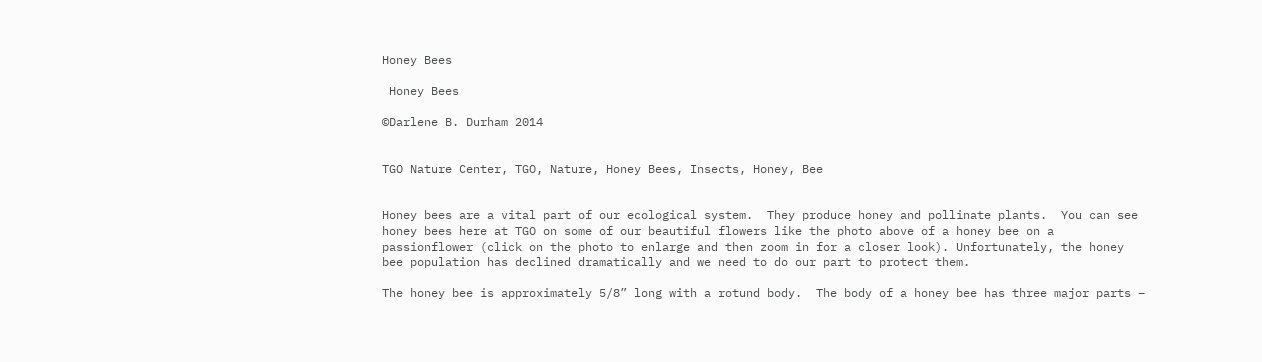Honey Bees

 Honey Bees

©Darlene B. Durham 2014


TGO Nature Center, TGO, Nature, Honey Bees, Insects, Honey, Bee


Honey bees are a vital part of our ecological system.  They produce honey and pollinate plants.  You can see honey bees here at TGO on some of our beautiful flowers like the photo above of a honey bee on a passionflower (click on the photo to enlarge and then zoom in for a closer look). Unfortunately, the honey bee population has declined dramatically and we need to do our part to protect them.

The honey bee is approximately 5/8” long with a rotund body.  The body of a honey bee has three major parts –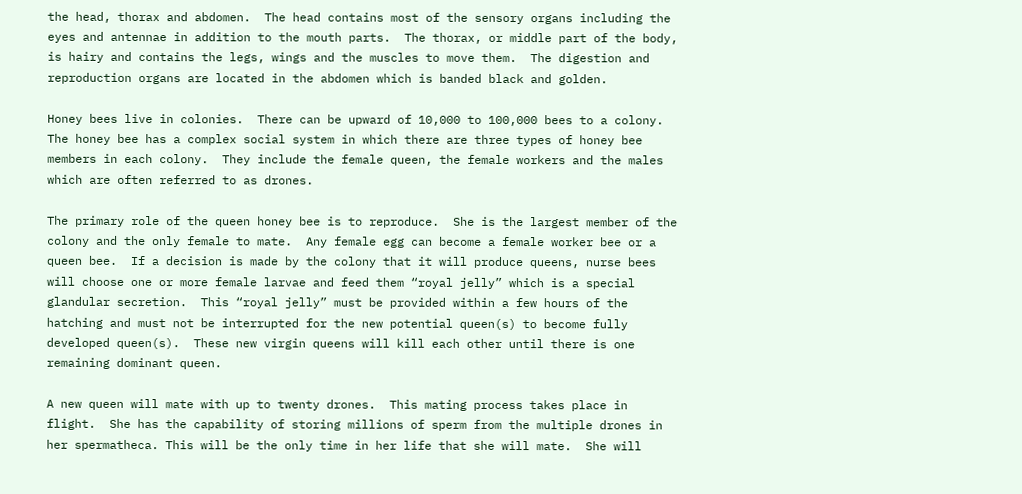the head, thorax and abdomen.  The head contains most of the sensory organs including the eyes and antennae in addition to the mouth parts.  The thorax, or middle part of the body, is hairy and contains the legs, wings and the muscles to move them.  The digestion and reproduction organs are located in the abdomen which is banded black and golden.

Honey bees live in colonies.  There can be upward of 10,000 to 100,000 bees to a colony.  The honey bee has a complex social system in which there are three types of honey bee members in each colony.  They include the female queen, the female workers and the males which are often referred to as drones.

The primary role of the queen honey bee is to reproduce.  She is the largest member of the colony and the only female to mate.  Any female egg can become a female worker bee or a queen bee.  If a decision is made by the colony that it will produce queens, nurse bees will choose one or more female larvae and feed them “royal jelly” which is a special glandular secretion.  This “royal jelly” must be provided within a few hours of the hatching and must not be interrupted for the new potential queen(s) to become fully developed queen(s).  These new virgin queens will kill each other until there is one remaining dominant queen.

A new queen will mate with up to twenty drones.  This mating process takes place in flight.  She has the capability of storing millions of sperm from the multiple drones in her spermatheca. This will be the only time in her life that she will mate.  She will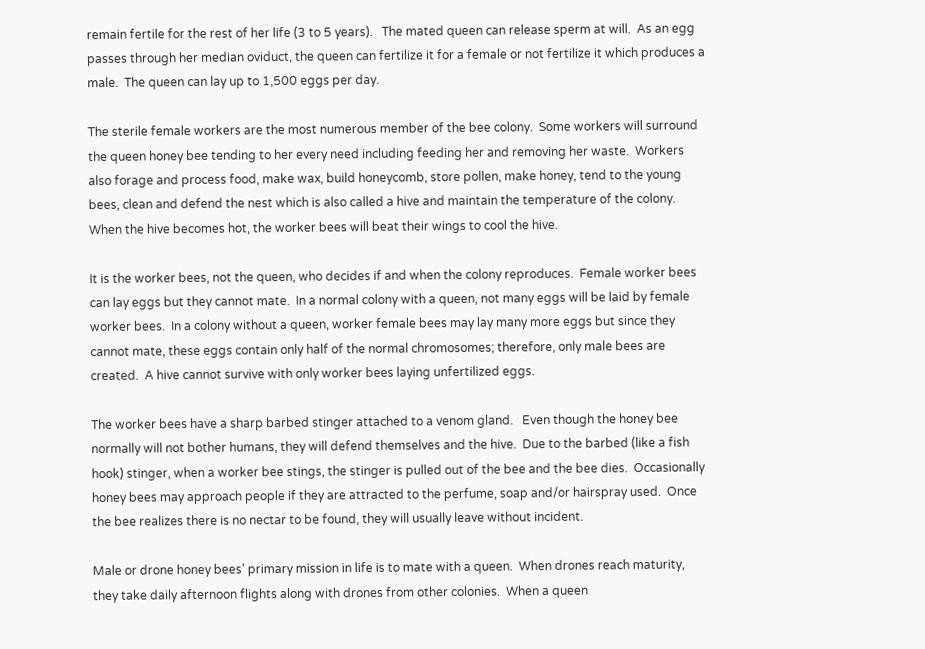remain fertile for the rest of her life (3 to 5 years).   The mated queen can release sperm at will.  As an egg passes through her median oviduct, the queen can fertilize it for a female or not fertilize it which produces a male.  The queen can lay up to 1,500 eggs per day.

The sterile female workers are the most numerous member of the bee colony.  Some workers will surround the queen honey bee tending to her every need including feeding her and removing her waste.  Workers also forage and process food, make wax, build honeycomb, store pollen, make honey, tend to the young bees, clean and defend the nest which is also called a hive and maintain the temperature of the colony.  When the hive becomes hot, the worker bees will beat their wings to cool the hive.

It is the worker bees, not the queen, who decides if and when the colony reproduces.  Female worker bees can lay eggs but they cannot mate.  In a normal colony with a queen, not many eggs will be laid by female worker bees.  In a colony without a queen, worker female bees may lay many more eggs but since they cannot mate, these eggs contain only half of the normal chromosomes; therefore, only male bees are created.  A hive cannot survive with only worker bees laying unfertilized eggs.

The worker bees have a sharp barbed stinger attached to a venom gland.   Even though the honey bee normally will not bother humans, they will defend themselves and the hive.  Due to the barbed (like a fish hook) stinger, when a worker bee stings, the stinger is pulled out of the bee and the bee dies.  Occasionally honey bees may approach people if they are attracted to the perfume, soap and/or hairspray used.  Once the bee realizes there is no nectar to be found, they will usually leave without incident.

Male or drone honey bees’ primary mission in life is to mate with a queen.  When drones reach maturity, they take daily afternoon flights along with drones from other colonies.  When a queen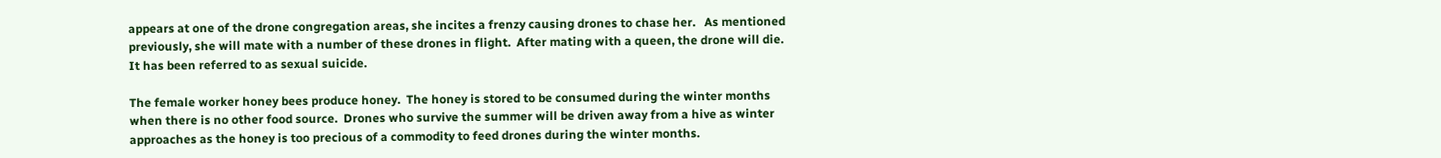appears at one of the drone congregation areas, she incites a frenzy causing drones to chase her.   As mentioned previously, she will mate with a number of these drones in flight.  After mating with a queen, the drone will die.  It has been referred to as sexual suicide.

The female worker honey bees produce honey.  The honey is stored to be consumed during the winter months when there is no other food source.  Drones who survive the summer will be driven away from a hive as winter approaches as the honey is too precious of a commodity to feed drones during the winter months.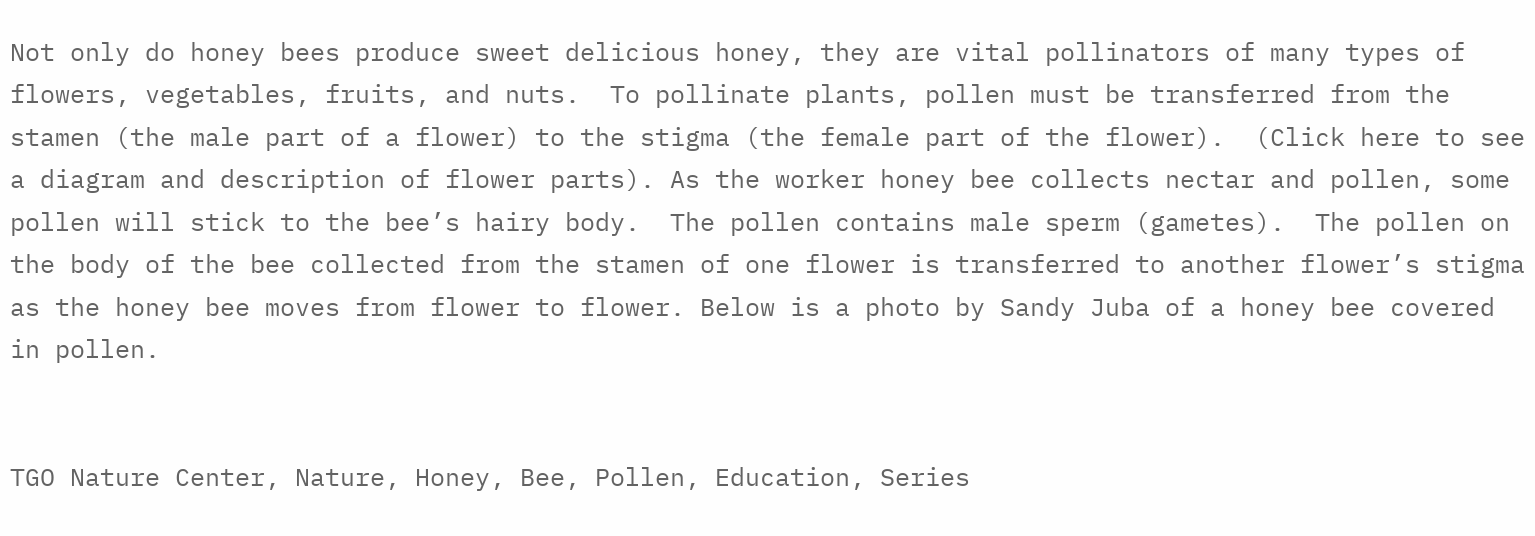Not only do honey bees produce sweet delicious honey, they are vital pollinators of many types of flowers, vegetables, fruits, and nuts.  To pollinate plants, pollen must be transferred from the stamen (the male part of a flower) to the stigma (the female part of the flower).  (Click here to see a diagram and description of flower parts). As the worker honey bee collects nectar and pollen, some pollen will stick to the bee’s hairy body.  The pollen contains male sperm (gametes).  The pollen on the body of the bee collected from the stamen of one flower is transferred to another flower’s stigma as the honey bee moves from flower to flower. Below is a photo by Sandy Juba of a honey bee covered in pollen.


TGO Nature Center, Nature, Honey, Bee, Pollen, Education, Series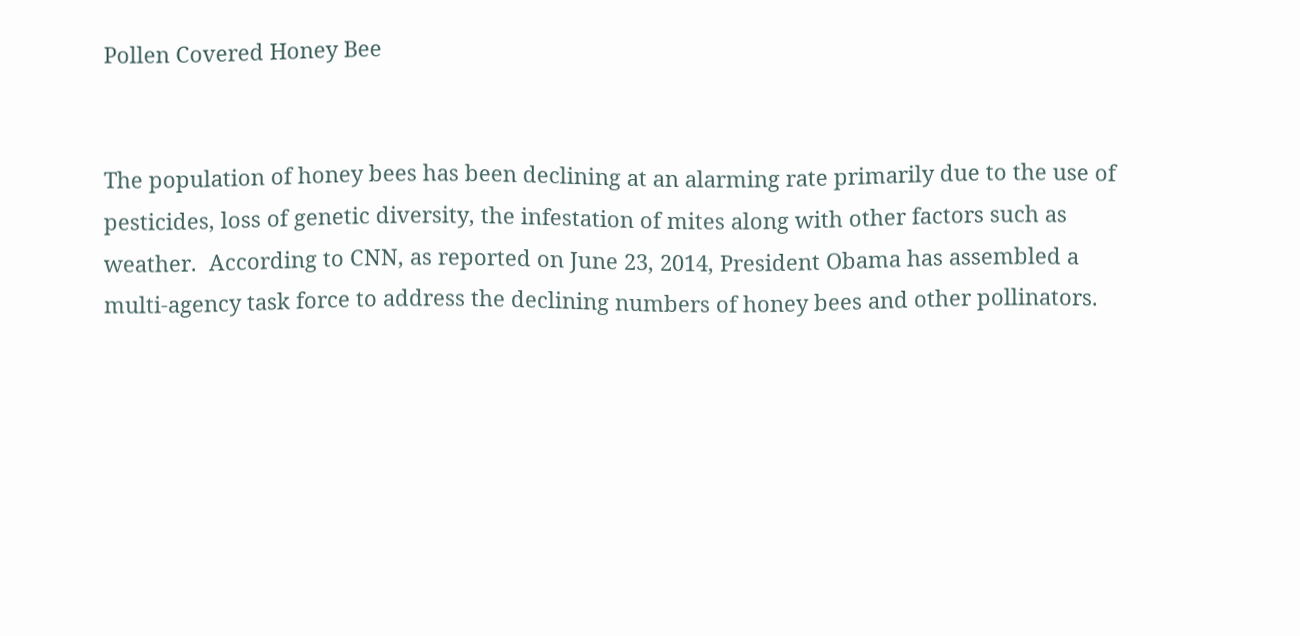Pollen Covered Honey Bee


The population of honey bees has been declining at an alarming rate primarily due to the use of pesticides, loss of genetic diversity, the infestation of mites along with other factors such as weather.  According to CNN, as reported on June 23, 2014, President Obama has assembled a multi-agency task force to address the declining numbers of honey bees and other pollinators.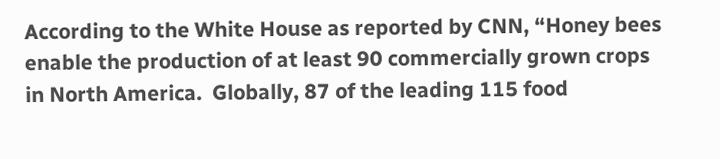According to the White House as reported by CNN, “Honey bees enable the production of at least 90 commercially grown crops in North America.  Globally, 87 of the leading 115 food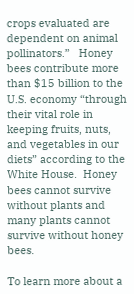crops evaluated are dependent on animal pollinators.”   Honey bees contribute more than $15 billion to the U.S. economy “through their vital role in keeping fruits, nuts, and vegetables in our diets” according to the White House.  Honey bees cannot survive without plants and many plants cannot survive without honey bees.

To learn more about a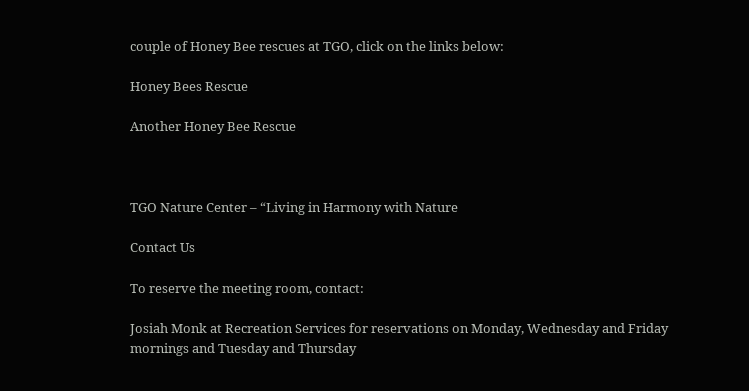couple of Honey Bee rescues at TGO, click on the links below:

Honey Bees Rescue

Another Honey Bee Rescue



TGO Nature Center – “Living in Harmony with Nature

Contact Us

To reserve the meeting room, contact:

Josiah Monk at Recreation Services for reservations on Monday, Wednesday and Friday mornings and Tuesday and Thursday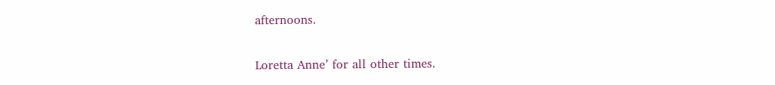afternoons.

Loretta Anne’ for all other times.